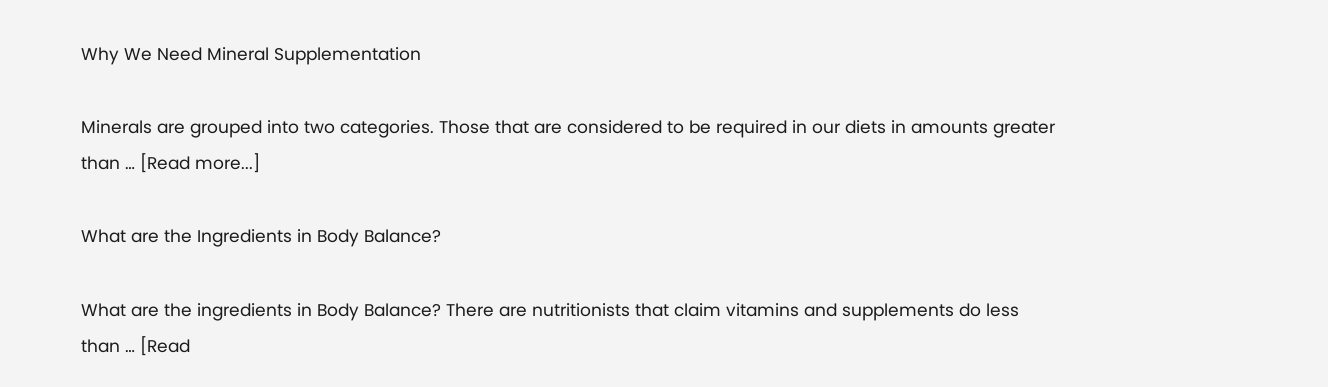Why We Need Mineral Supplementation

Minerals are grouped into two categories. Those that are considered to be required in our diets in amounts greater than … [Read more...]

What are the Ingredients in Body Balance?

What are the ingredients in Body Balance? There are nutritionists that claim vitamins and supplements do less than … [Read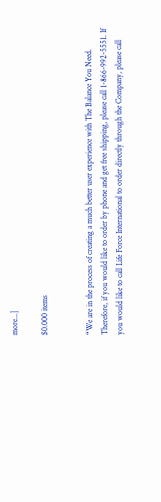more...]

$0.000 items


“We are in the process of creating a much better user experience with The Balance You Need. Therefore, if you would like to order by phone and get free shipping, please call 1-866-992-5551. If you would like to call Life Force International to order directly through the Company, please call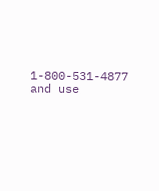1-800-531-4877 and use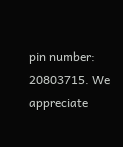pin number: 20803715. We appreciate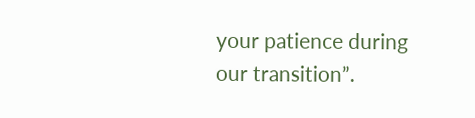your patience during our transition”.